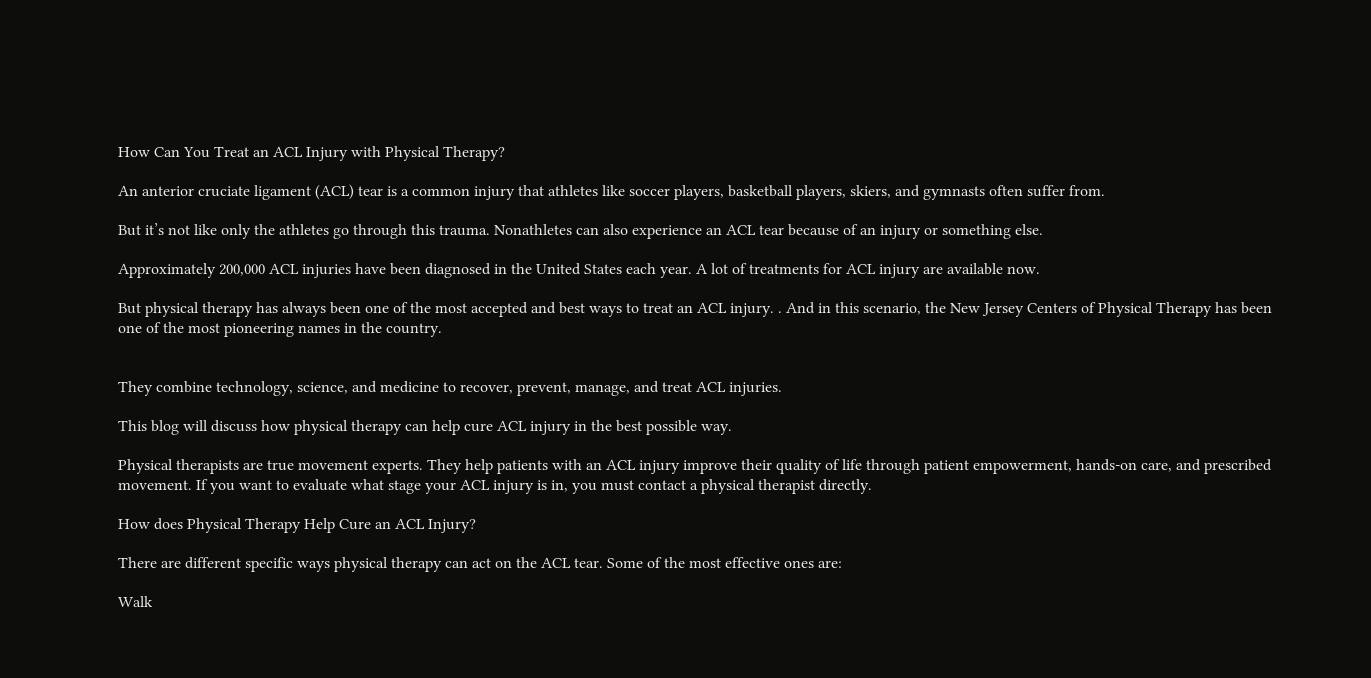How Can You Treat an ACL Injury with Physical Therapy?

An anterior cruciate ligament (ACL) tear is a common injury that athletes like soccer players, basketball players, skiers, and gymnasts often suffer from.

But it’s not like only the athletes go through this trauma. Nonathletes can also experience an ACL tear because of an injury or something else.

Approximately 200,000 ACL injuries have been diagnosed in the United States each year. A lot of treatments for ACL injury are available now.

But physical therapy has always been one of the most accepted and best ways to treat an ACL injury. . And in this scenario, the New Jersey Centers of Physical Therapy has been one of the most pioneering names in the country.


They combine technology, science, and medicine to recover, prevent, manage, and treat ACL injuries.

This blog will discuss how physical therapy can help cure ACL injury in the best possible way.

Physical therapists are true movement experts. They help patients with an ACL injury improve their quality of life through patient empowerment, hands-on care, and prescribed movement. If you want to evaluate what stage your ACL injury is in, you must contact a physical therapist directly.

How does Physical Therapy Help Cure an ACL Injury?

There are different specific ways physical therapy can act on the ACL tear. Some of the most effective ones are:

Walk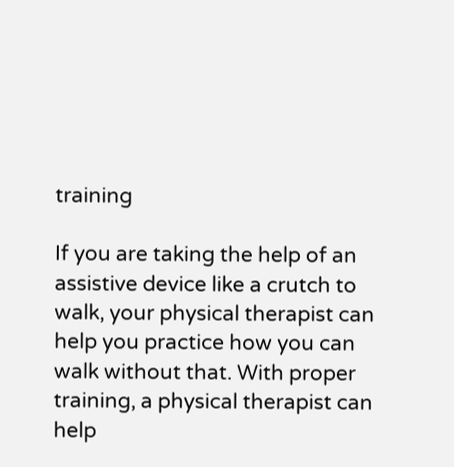training

If you are taking the help of an assistive device like a crutch to walk, your physical therapist can help you practice how you can walk without that. With proper training, a physical therapist can help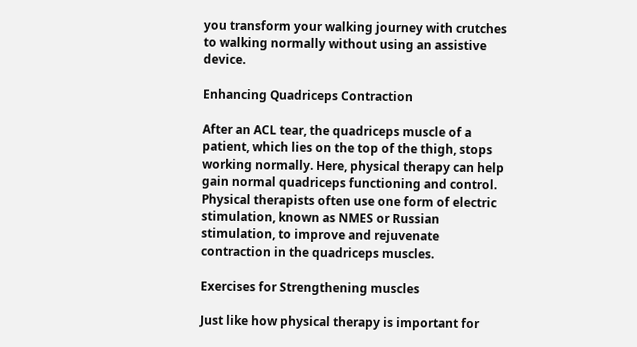you transform your walking journey with crutches to walking normally without using an assistive device.

Enhancing Quadriceps Contraction

After an ACL tear, the quadriceps muscle of a patient, which lies on the top of the thigh, stops working normally. Here, physical therapy can help gain normal quadriceps functioning and control. Physical therapists often use one form of electric stimulation, known as NMES or Russian stimulation, to improve and rejuvenate contraction in the quadriceps muscles.

Exercises for Strengthening muscles

Just like how physical therapy is important for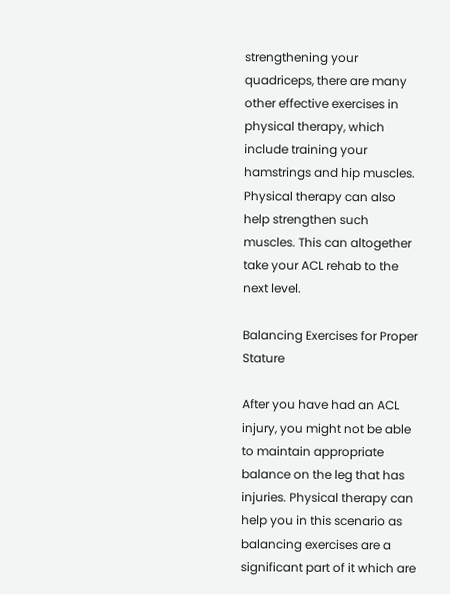strengthening your quadriceps, there are many other effective exercises in physical therapy, which include training your hamstrings and hip muscles. Physical therapy can also help strengthen such muscles. This can altogether take your ACL rehab to the next level.

Balancing Exercises for Proper Stature

After you have had an ACL injury, you might not be able to maintain appropriate balance on the leg that has injuries. Physical therapy can help you in this scenario as balancing exercises are a significant part of it which are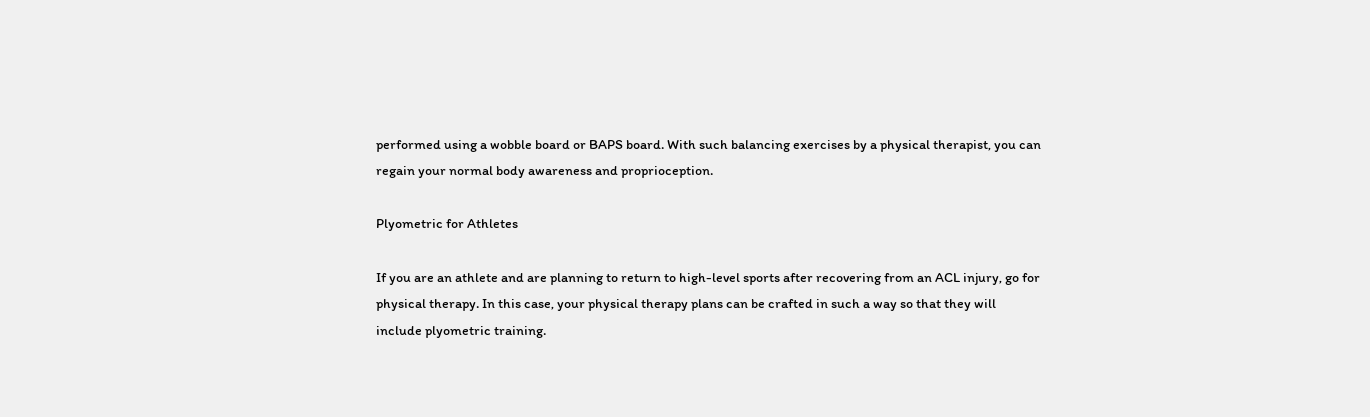performed using a wobble board or BAPS board. With such balancing exercises by a physical therapist, you can regain your normal body awareness and proprioception.

Plyometric for Athletes

If you are an athlete and are planning to return to high-level sports after recovering from an ACL injury, go for physical therapy. In this case, your physical therapy plans can be crafted in such a way so that they will include plyometric training.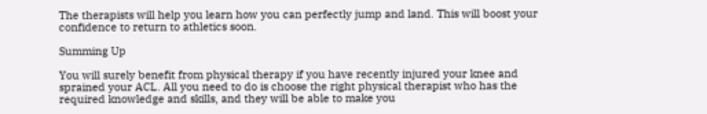The therapists will help you learn how you can perfectly jump and land. This will boost your confidence to return to athletics soon.

Summing Up

You will surely benefit from physical therapy if you have recently injured your knee and sprained your ACL. All you need to do is choose the right physical therapist who has the required knowledge and skills, and they will be able to make you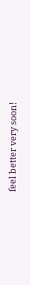feel better very soon!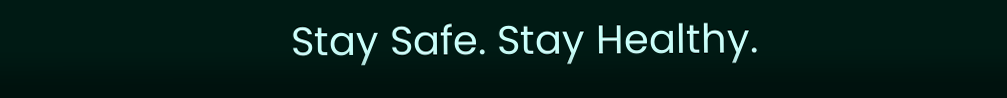Stay Safe. Stay Healthy.